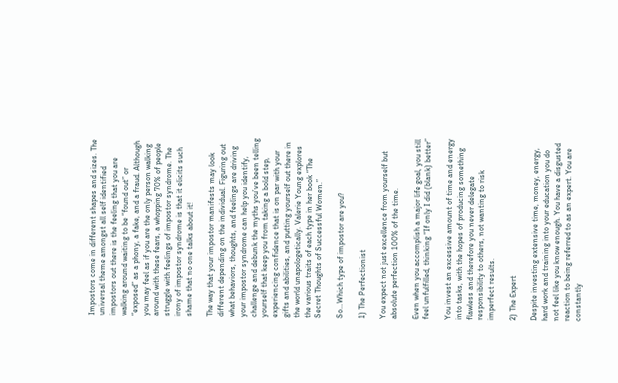Impostors come in different shapes and sizes. The universal theme amongst all self identified impostors out there is the feeling that you are walking around waiting to be “found out” or “exposed” as a phony, a fake, and a fraud. Although you may feel as if you are the only person walking around with these fears, a whopping 70% of people struggle with feelings of impostor syndrome. The irony of impostor syndrome is that it elicits such shame that no one talks about it!

The way that your impostor manifests may look different depending on the individual. Figuring out what behaviors, thoughts, and feelings are driving your impostor syndrome can help you identify, challenge and debunk the myths you’ve been telling yourself that keep you from taking a bold step, experiencing confidence that is on par with your gifts and abilities, and putting yourself out there in the world unapologetically. Valerie Young explores the various traits of each type in her book “The Secret Thoughts of Successful Women.”

So…Which type of impostor are you?

1) The Perfectionist

You expect not just excellence from yourself but absolute perfection 100% of the time.

Even when you accomplish a major life goal, you still feel unfulfilled, thinking “If only I did (blank) better”

You invest an excessive amount of time and energy into tasks, with the hopes of producing something flawless and therefore you never delegate responsibility to others, not wanting to risk imperfect results.

2) The Expert

Despite investing extensive time, money, energy, hard work and training into your education you do not feel like you know enough. You have a disgusted reaction to being referred to as an expert. You are constantly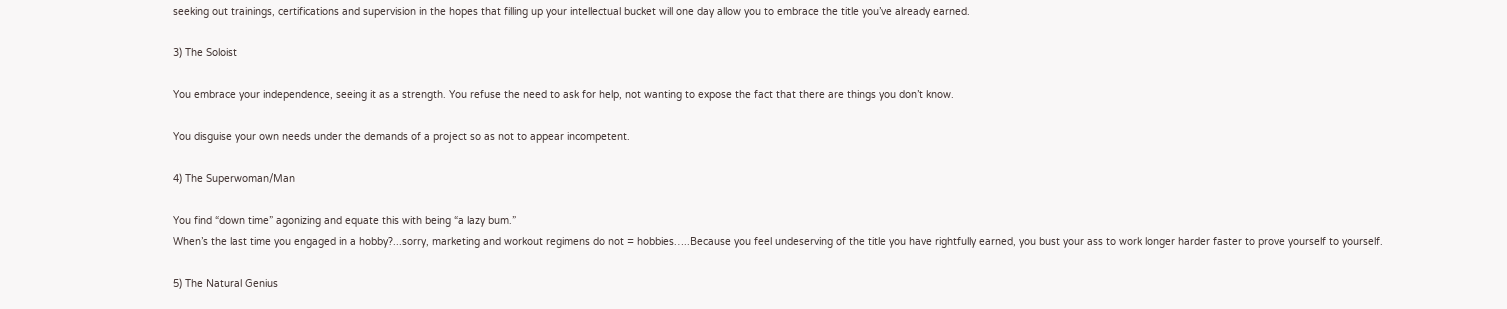seeking out trainings, certifications and supervision in the hopes that filling up your intellectual bucket will one day allow you to embrace the title you’ve already earned.

3) The Soloist

You embrace your independence, seeing it as a strength. You refuse the need to ask for help, not wanting to expose the fact that there are things you don’t know.

You disguise your own needs under the demands of a project so as not to appear incompetent.

4) The Superwoman/Man

You find “down time” agonizing and equate this with being “a lazy bum.”
When’s the last time you engaged in a hobby?...sorry, marketing and workout regimens do not = hobbies…..Because you feel undeserving of the title you have rightfully earned, you bust your ass to work longer harder faster to prove yourself to yourself.

5) The Natural Genius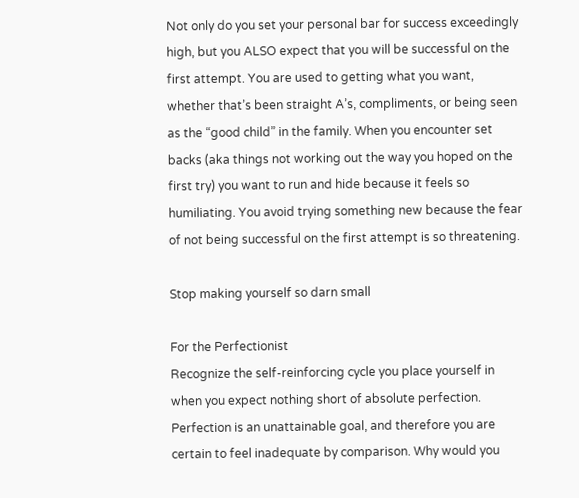Not only do you set your personal bar for success exceedingly high, but you ALSO expect that you will be successful on the first attempt. You are used to getting what you want, whether that’s been straight A’s, compliments, or being seen as the “good child” in the family. When you encounter set backs (aka things not working out the way you hoped on the first try) you want to run and hide because it feels so humiliating. You avoid trying something new because the fear of not being successful on the first attempt is so threatening.

Stop making yourself so darn small

For the Perfectionist
Recognize the self-reinforcing cycle you place yourself in when you expect nothing short of absolute perfection. Perfection is an unattainable goal, and therefore you are certain to feel inadequate by comparison. Why would you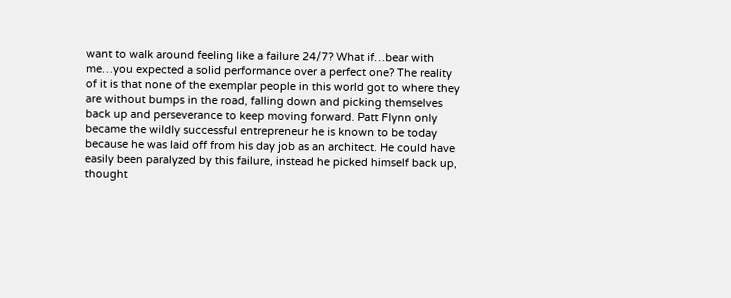want to walk around feeling like a failure 24/7? What if…bear with me…you expected a solid performance over a perfect one? The reality of it is that none of the exemplar people in this world got to where they are without bumps in the road, falling down and picking themselves back up and perseverance to keep moving forward. Patt Flynn only became the wildly successful entrepreneur he is known to be today because he was laid off from his day job as an architect. He could have easily been paralyzed by this failure, instead he picked himself back up, thought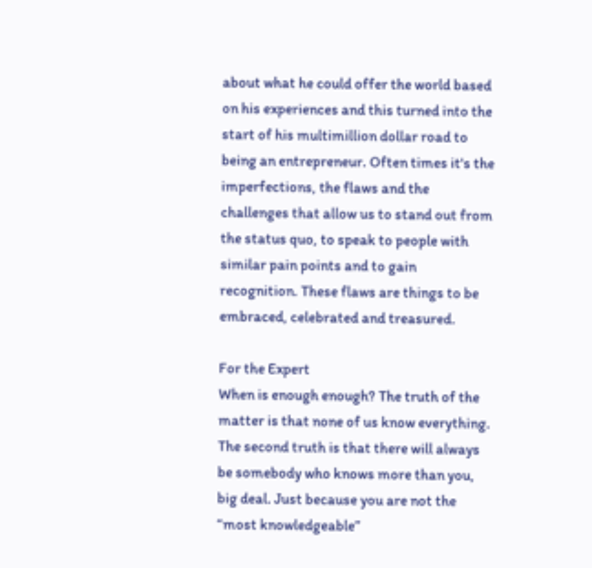about what he could offer the world based on his experiences and this turned into the start of his multimillion dollar road to being an entrepreneur. Often times it's the imperfections, the flaws and the challenges that allow us to stand out from the status quo, to speak to people with similar pain points and to gain recognition. These flaws are things to be embraced, celebrated and treasured.

For the Expert
When is enough enough? The truth of the matter is that none of us know everything. The second truth is that there will always be somebody who knows more than you, big deal. Just because you are not the “most knowledgeable”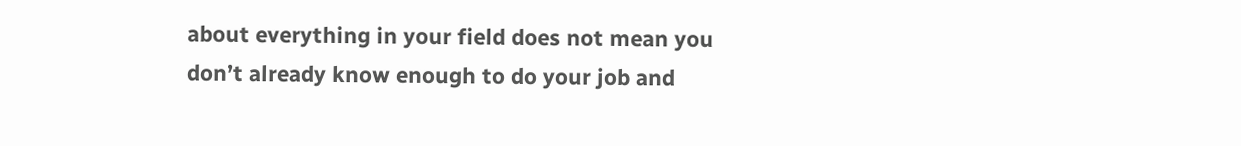about everything in your field does not mean you don’t already know enough to do your job and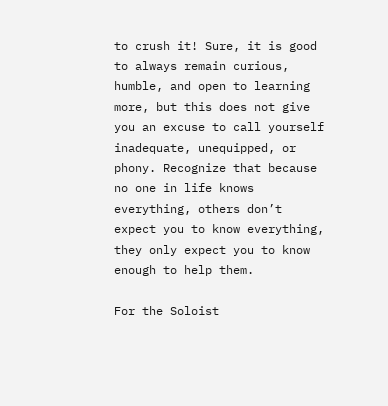to crush it! Sure, it is good to always remain curious, humble, and open to learning more, but this does not give you an excuse to call yourself inadequate, unequipped, or phony. Recognize that because no one in life knows everything, others don’t expect you to know everything, they only expect you to know enough to help them.

For the Soloist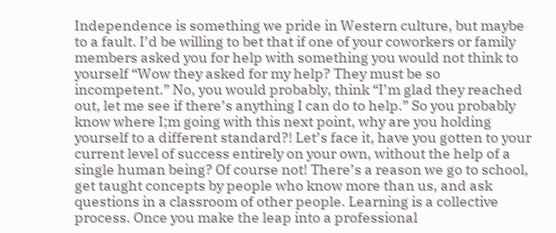Independence is something we pride in Western culture, but maybe to a fault. I’d be willing to bet that if one of your coworkers or family members asked you for help with something you would not think to yourself “Wow they asked for my help? They must be so incompetent.” No, you would probably, think “I’m glad they reached out, let me see if there’s anything I can do to help.” So you probably know where I;m going with this next point, why are you holding yourself to a different standard?! Let’s face it, have you gotten to your current level of success entirely on your own, without the help of a single human being? Of course not! There’s a reason we go to school, get taught concepts by people who know more than us, and ask questions in a classroom of other people. Learning is a collective process. Once you make the leap into a professional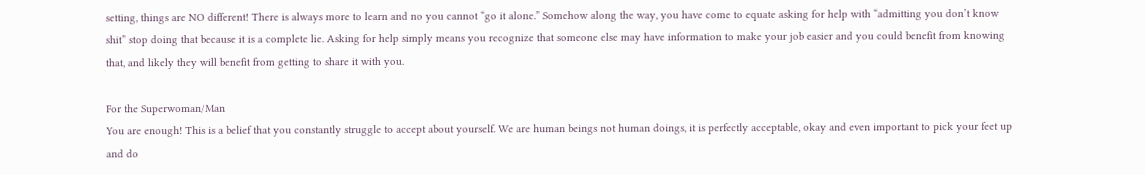setting, things are NO different! There is always more to learn and no you cannot “go it alone.” Somehow along the way, you have come to equate asking for help with “admitting you don’t know shit” stop doing that because it is a complete lie. Asking for help simply means you recognize that someone else may have information to make your job easier and you could benefit from knowing that, and likely they will benefit from getting to share it with you.

For the Superwoman/Man
You are enough! This is a belief that you constantly struggle to accept about yourself. We are human beings not human doings, it is perfectly acceptable, okay and even important to pick your feet up and do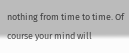nothing from time to time. Of course your mind will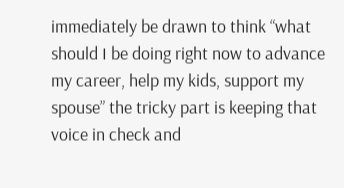immediately be drawn to think “what should I be doing right now to advance my career, help my kids, support my spouse” the tricky part is keeping that voice in check and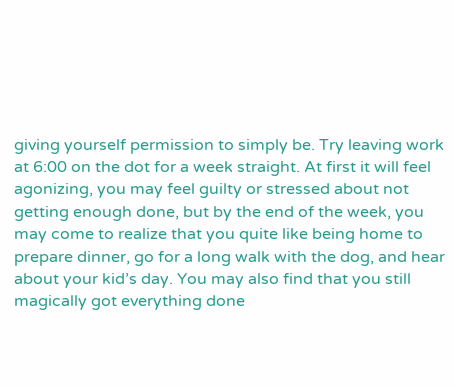giving yourself permission to simply be. Try leaving work at 6:00 on the dot for a week straight. At first it will feel agonizing, you may feel guilty or stressed about not getting enough done, but by the end of the week, you may come to realize that you quite like being home to prepare dinner, go for a long walk with the dog, and hear about your kid’s day. You may also find that you still magically got everything done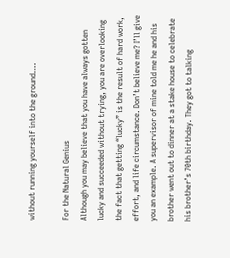without running yourself into the ground….

For the Natural Genius
Although you may believe that you have always gotten lucky and succeeded without trying, you are overlooking the fact that getting “lucky” is the result of hard work, effort, and life circumstance. Don’t believe me? I’ll give you an example. A supervisor of mine told me he and his brother went out to dinner at a stake house to celebrate his brother’s 70th birthday. They got to talking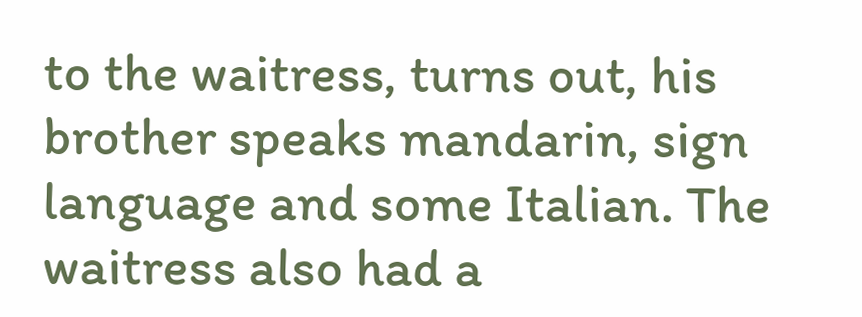to the waitress, turns out, his brother speaks mandarin, sign language and some Italian. The waitress also had a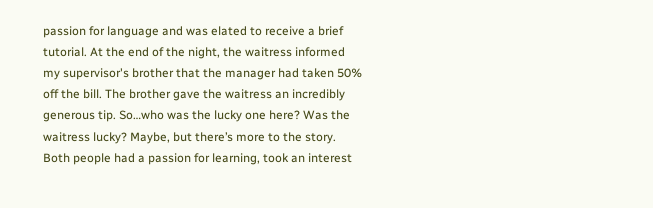passion for language and was elated to receive a brief tutorial. At the end of the night, the waitress informed my supervisor's brother that the manager had taken 50% off the bill. The brother gave the waitress an incredibly generous tip. So…who was the lucky one here? Was the waitress lucky? Maybe, but there’s more to the story. Both people had a passion for learning, took an interest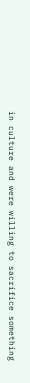in culture and were willing to sacrifice something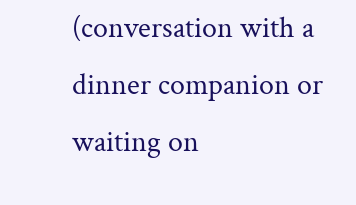(conversation with a dinner companion or waiting on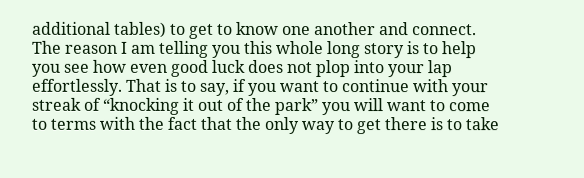additional tables) to get to know one another and connect. The reason I am telling you this whole long story is to help you see how even good luck does not plop into your lap effortlessly. That is to say, if you want to continue with your streak of “knocking it out of the park” you will want to come to terms with the fact that the only way to get there is to take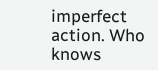imperfect action. Who knows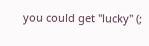you could get "lucky" (;